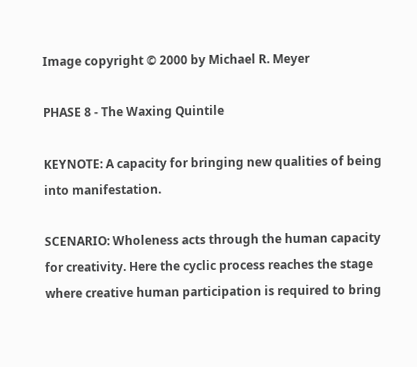Image copyright © 2000 by Michael R. Meyer

PHASE 8 - The Waxing Quintile

KEYNOTE: A capacity for bringing new qualities of being into manifestation.

SCENARIO: Wholeness acts through the human capacity for creativity. Here the cyclic process reaches the stage where creative human participation is required to bring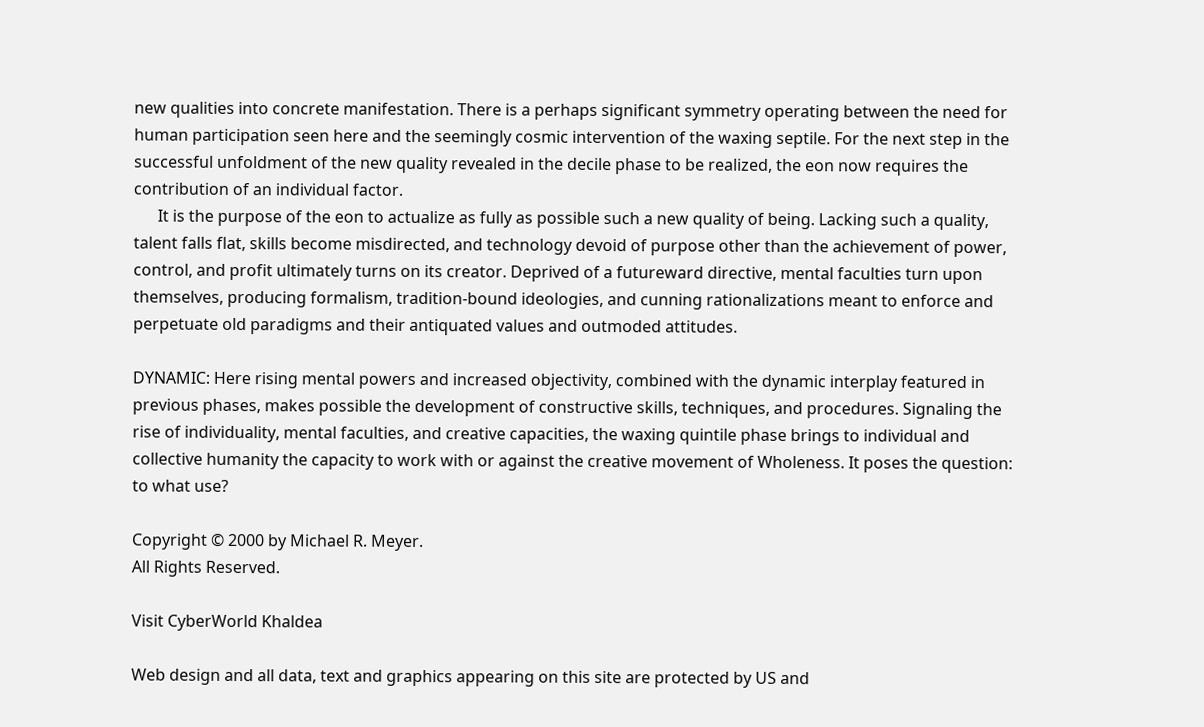new qualities into concrete manifestation. There is a perhaps significant symmetry operating between the need for human participation seen here and the seemingly cosmic intervention of the waxing septile. For the next step in the successful unfoldment of the new quality revealed in the decile phase to be realized, the eon now requires the contribution of an individual factor.
      It is the purpose of the eon to actualize as fully as possible such a new quality of being. Lacking such a quality, talent falls flat, skills become misdirected, and technology devoid of purpose other than the achievement of power, control, and profit ultimately turns on its creator. Deprived of a futureward directive, mental faculties turn upon themselves, producing formalism, tradition-bound ideologies, and cunning rationalizations meant to enforce and perpetuate old paradigms and their antiquated values and outmoded attitudes.

DYNAMIC: Here rising mental powers and increased objectivity, combined with the dynamic interplay featured in previous phases, makes possible the development of constructive skills, techniques, and procedures. Signaling the rise of individuality, mental faculties, and creative capacities, the waxing quintile phase brings to individual and collective humanity the capacity to work with or against the creative movement of Wholeness. It poses the question: to what use?

Copyright © 2000 by Michael R. Meyer.
All Rights Reserved.

Visit CyberWorld Khaldea

Web design and all data, text and graphics appearing on this site are protected by US and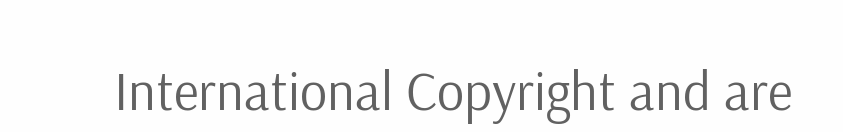International Copyright and are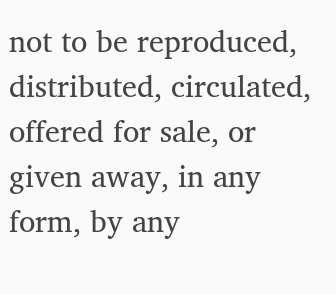not to be reproduced, distributed, circulated, offered for sale, or given away, in any form, by any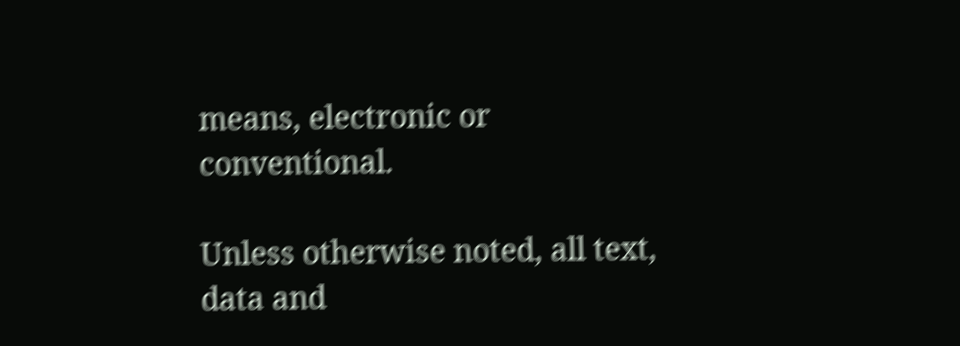means, electronic or conventional.

Unless otherwise noted, all text, data and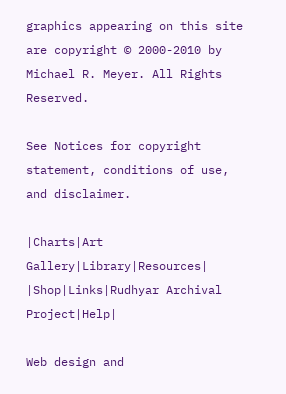graphics appearing on this site
are copyright © 2000-2010 by Michael R. Meyer. All Rights Reserved.

See Notices for copyright statement, conditions of use, and disclaimer.

|Charts|Art Gallery|Library|Resources|
|Shop|Links|Rudhyar Archival Project|Help|

Web design and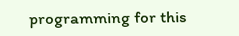programming for this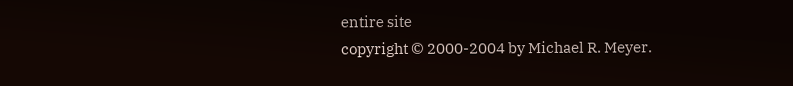entire site
copyright © 2000-2004 by Michael R. Meyer.